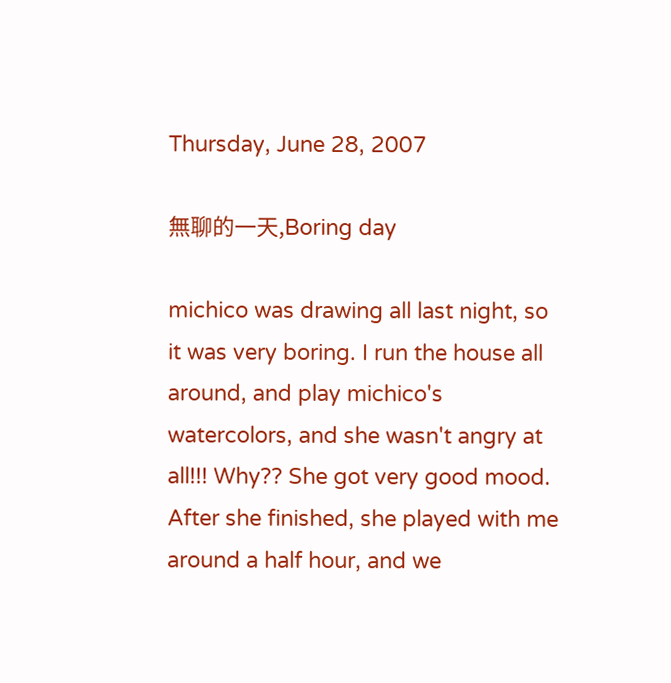Thursday, June 28, 2007

無聊的一天,Boring day

michico was drawing all last night, so it was very boring. I run the house all around, and play michico's watercolors, and she wasn't angry at all!!! Why?? She got very good mood. After she finished, she played with me around a half hour, and we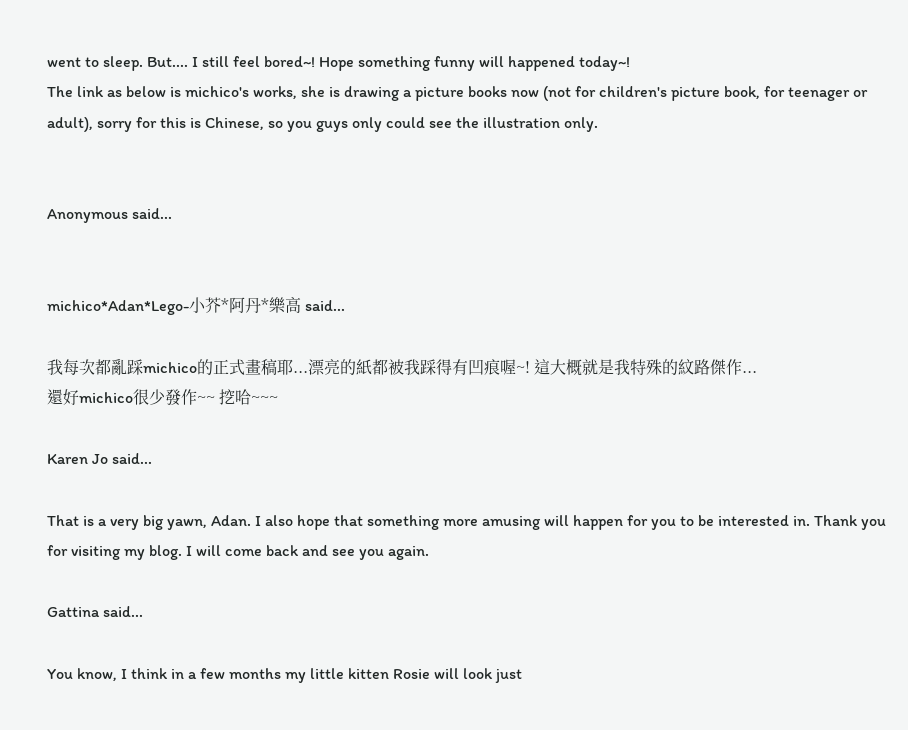went to sleep. But.... I still feel bored~! Hope something funny will happened today~!
The link as below is michico's works, she is drawing a picture books now (not for children's picture book, for teenager or adult), sorry for this is Chinese, so you guys only could see the illustration only.


Anonymous said...


michico*Adan*Lego-小芥*阿丹*樂高 said...

我每次都亂踩michico的正式畫稿耶...漂亮的紙都被我踩得有凹痕喔~! 這大概就是我特殊的紋路傑作...
還好michico很少發作~~ 挖哈~~~

Karen Jo said...

That is a very big yawn, Adan. I also hope that something more amusing will happen for you to be interested in. Thank you for visiting my blog. I will come back and see you again.

Gattina said...

You know, I think in a few months my little kitten Rosie will look just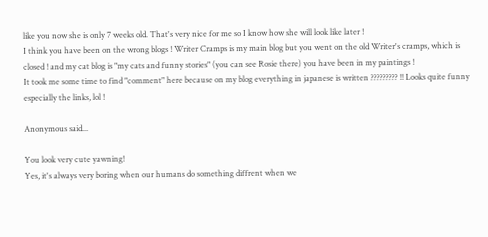like you now she is only 7 weeks old. That's very nice for me so I know how she will look like later !
I think you have been on the wrong blogs ! Writer Cramps is my main blog but you went on the old Writer's cramps, which is closed ! and my cat blog is "my cats and funny stories" (you can see Rosie there) you have been in my paintings !
It took me some time to find "comment" here because on my blog everything in japanese is written ????????? !! Looks quite funny especially the links, lol !

Anonymous said...

You look very cute yawning!
Yes, it's always very boring when our humans do something diffrent when we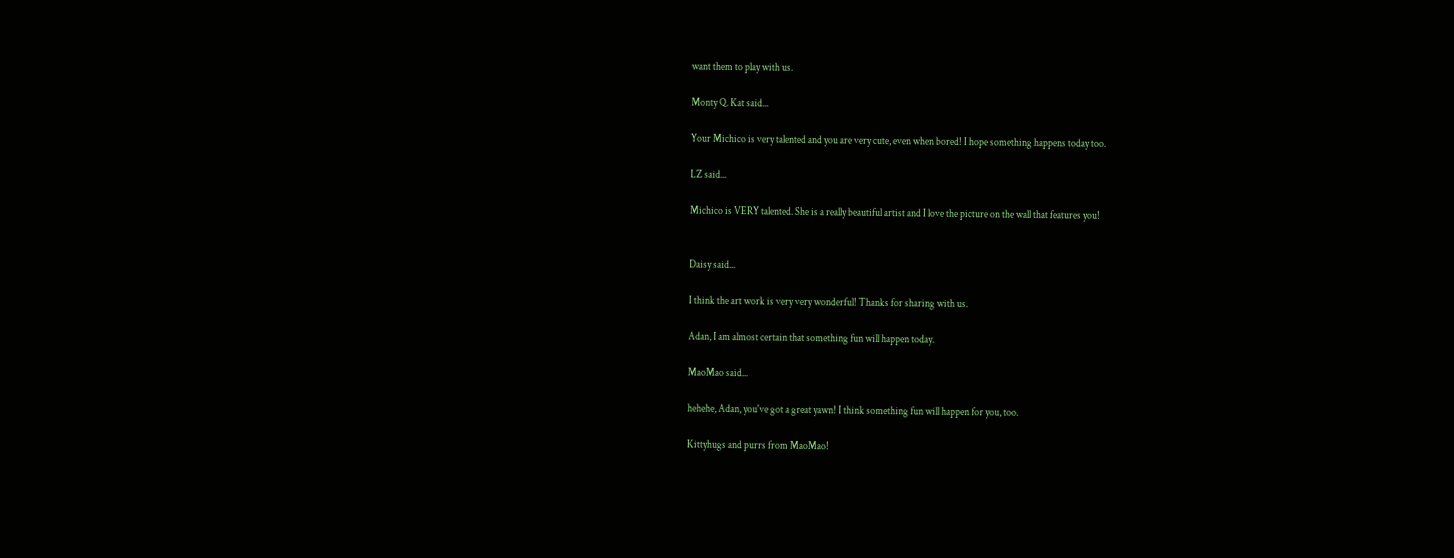want them to play with us.

Monty Q. Kat said...

Your Michico is very talented and you are very cute, even when bored! I hope something happens today too.

LZ said...

Michico is VERY talented. She is a really beautiful artist and I love the picture on the wall that features you!


Daisy said...

I think the art work is very very wonderful! Thanks for sharing with us.

Adan, I am almost certain that something fun will happen today.

MaoMao said...

hehehe, Adan, you've got a great yawn! I think something fun will happen for you, too.

Kittyhugs and purrs from MaoMao!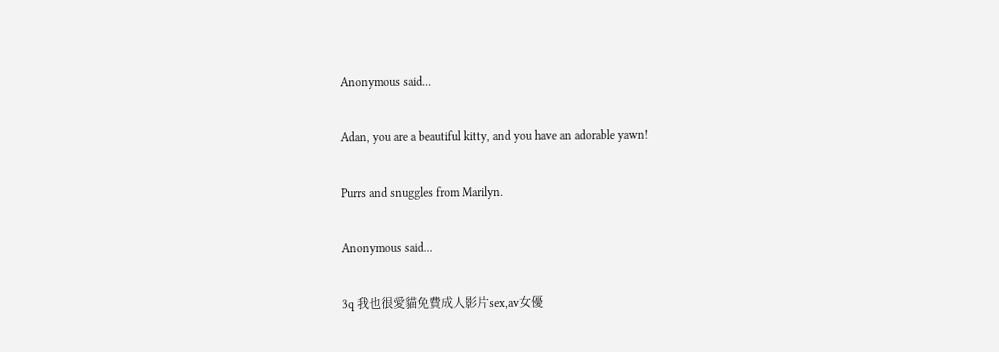Anonymous said...

Adan, you are a beautiful kitty, and you have an adorable yawn!

Purrs and snuggles from Marilyn.

Anonymous said...

3q 我也很愛貓免費成人影片sex,av女優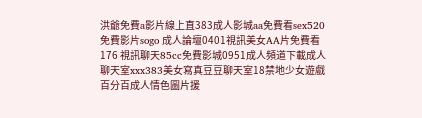洪爺免費a影片線上直383成人影城aa免費看sex520免費影片sogo 成人論壇0401視訊美女AA片免費看176 視訊聊天85cc免費影城0951成人頻道下載成人聊天室xxx383美女寫真豆豆聊天室18禁地少女遊戲百分百成人情色圖片援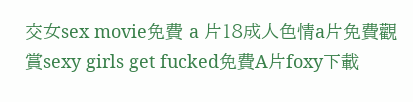交女sex movie免費 a 片18成人色情a片免費觀賞sexy girls get fucked免費A片foxy下載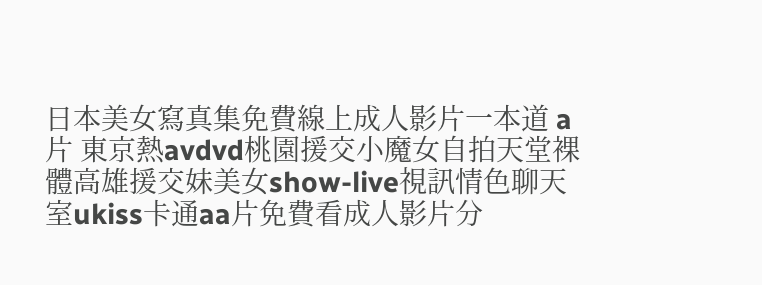日本美女寫真集免費線上成人影片一本道 a片 東京熱avdvd桃園援交小魔女自拍天堂裸體高雄援交妹美女show-live視訊情色聊天室ukiss卡通aa片免費看成人影片分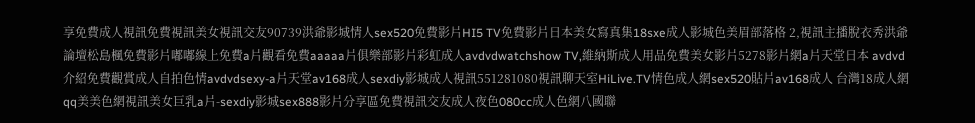享免費成人視訊免費視訊美女視訊交友90739洪爺影城情人sex520免費影片HI5 TV免費影片日本美女寫真集18sxe成人影城色美眉部落格 2,視訊主播脫衣秀洪爺論壇松島楓免費影片嘟嘟線上免費a片觀看免費aaaaa片俱樂部影片彩虹成人avdvdwatchshow TV,維納斯成人用品免費美女影片5278影片網a片天堂日本 avdvd 介紹免費觀賞成人自拍色情avdvdsexy-a片天堂av168成人sexdiy影城成人視訊551281080視訊聊天室HiLive.TV情色成人網sex520貼片av168成人 台灣18成人網qq美美色網視訊美女巨乳a片-sexdiy影城sex888影片分享區免費視訊交友成人夜色080cc成人色網八國聯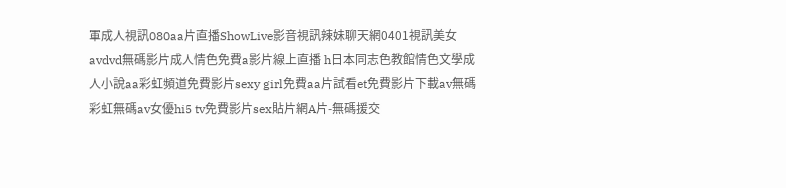軍成人視訊080aa片直播ShowLive影音視訊辣妹聊天網0401視訊美女avdvd無碼影片成人情色免費a影片線上直播 h日本同志色教館情色文學成人小說aa彩虹頻道免費影片sexy girl免費aa片試看et免費影片下載av無碼彩虹無碼av女優hi5 tv免費影片sex貼片網A片-無碼援交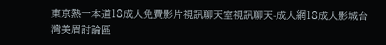東京熱一本道18成人免費影片視訊聊天室視訊聊天-成人網18成人影城台灣美眉討論區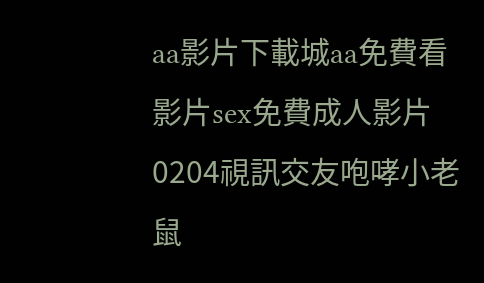aa影片下載城aa免費看影片sex免費成人影片0204視訊交友咆哮小老鼠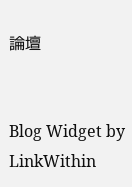論壇


Blog Widget by LinkWithin